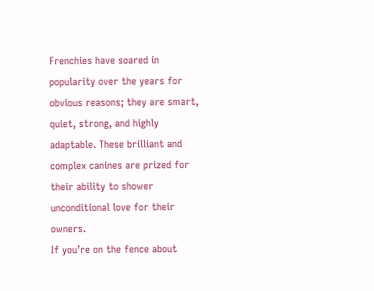Frenchies have soared in popularity over the years for obvious reasons; they are smart, quiet, strong, and highly adaptable. These brilliant and complex canines are prized for their ability to shower unconditional love for their owners.
If you’re on the fence about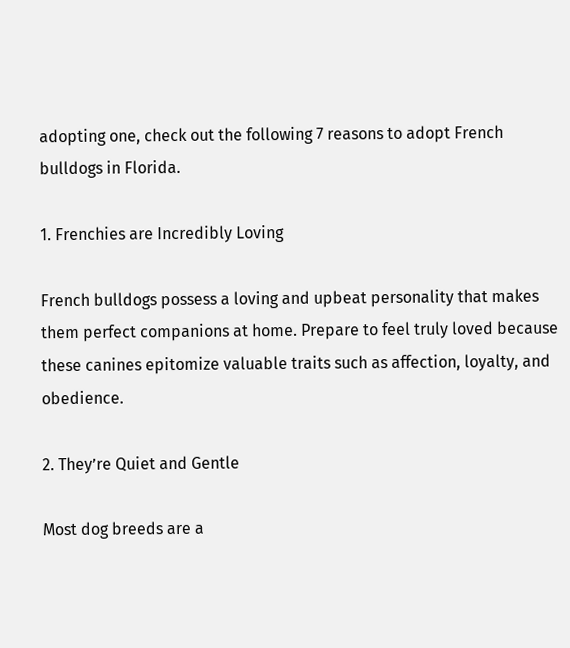adopting one, check out the following 7 reasons to adopt French bulldogs in Florida.

1. Frenchies are Incredibly Loving

French bulldogs possess a loving and upbeat personality that makes them perfect companions at home. Prepare to feel truly loved because these canines epitomize valuable traits such as affection, loyalty, and obedience.

2. They’re Quiet and Gentle

Most dog breeds are a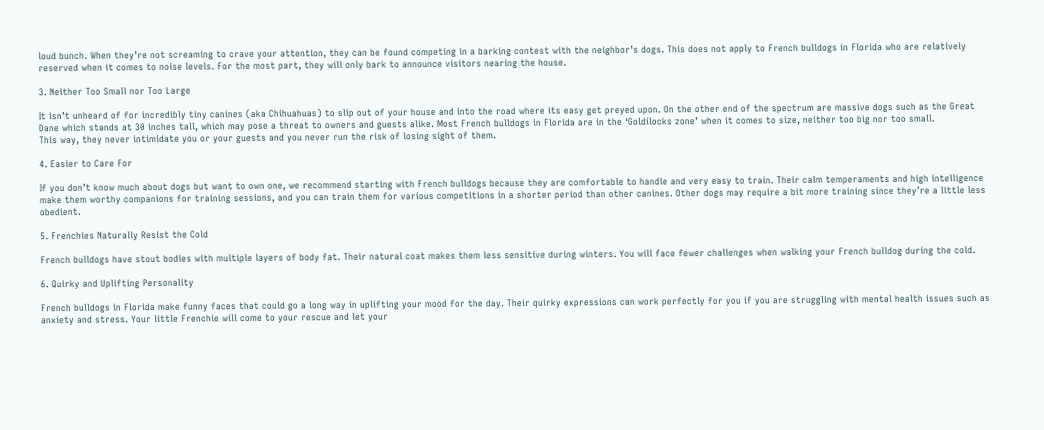loud bunch. When they’re not screaming to crave your attention, they can be found competing in a barking contest with the neighbor’s dogs. This does not apply to French bulldogs in Florida who are relatively reserved when it comes to noise levels. For the most part, they will only bark to announce visitors nearing the house.

3. Neither Too Small nor Too Large

It isn’t unheard of for incredibly tiny canines (aka Chihuahuas) to slip out of your house and into the road where its easy get preyed upon. On the other end of the spectrum are massive dogs such as the Great Dane which stands at 30 inches tall, which may pose a threat to owners and guests alike. Most French bulldogs in Florida are in the ‘Goldilocks zone’ when it comes to size, neither too big nor too small.
This way, they never intimidate you or your guests and you never run the risk of losing sight of them.

4. Easier to Care For

If you don’t know much about dogs but want to own one, we recommend starting with French bulldogs because they are comfortable to handle and very easy to train. Their calm temperaments and high intelligence make them worthy companions for training sessions, and you can train them for various competitions in a shorter period than other canines. Other dogs may require a bit more training since they’re a little less obedient.

5. Frenchies Naturally Resist the Cold

French bulldogs have stout bodies with multiple layers of body fat. Their natural coat makes them less sensitive during winters. You will face fewer challenges when walking your French bulldog during the cold.

6. Quirky and Uplifting Personality

French bulldogs in Florida make funny faces that could go a long way in uplifting your mood for the day. Their quirky expressions can work perfectly for you if you are struggling with mental health issues such as anxiety and stress. Your little Frenchie will come to your rescue and let your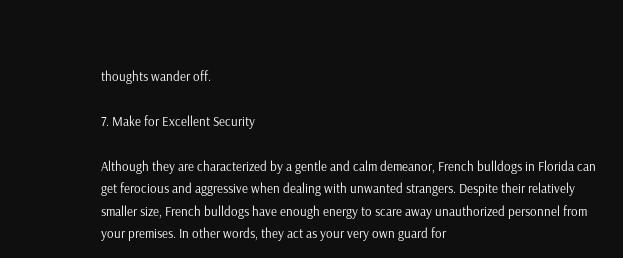thoughts wander off.

7. Make for Excellent Security

Although they are characterized by a gentle and calm demeanor, French bulldogs in Florida can get ferocious and aggressive when dealing with unwanted strangers. Despite their relatively smaller size, French bulldogs have enough energy to scare away unauthorized personnel from your premises. In other words, they act as your very own guard for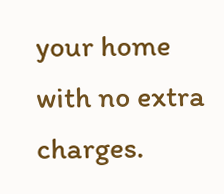your home with no extra charges.